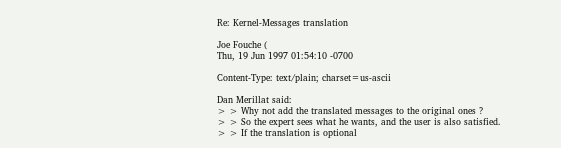Re: Kernel-Messages translation

Joe Fouche (
Thu, 19 Jun 1997 01:54:10 -0700

Content-Type: text/plain; charset=us-ascii

Dan Merillat said:
> > Why not add the translated messages to the original ones ?
> > So the expert sees what he wants, and the user is also satisfied.
> > If the translation is optional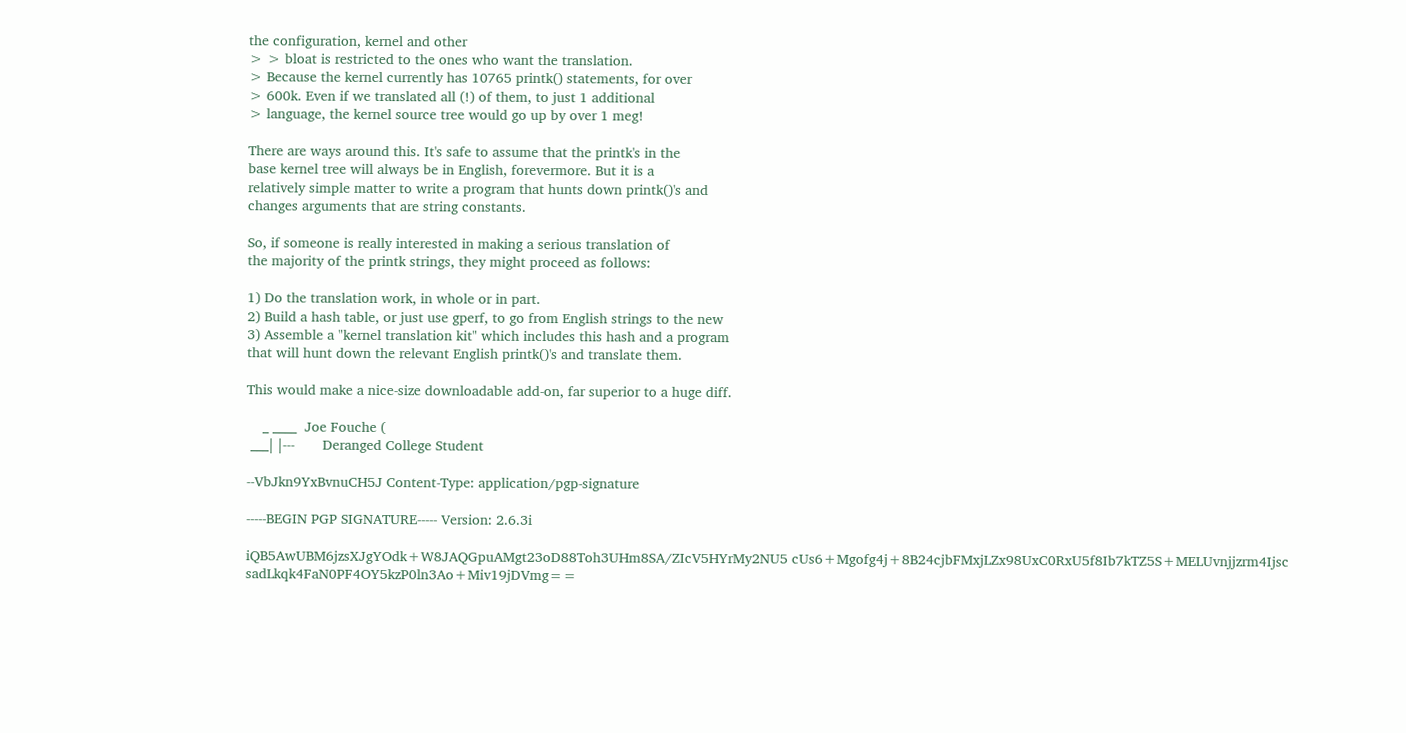the configuration, kernel and other
> > bloat is restricted to the ones who want the translation.
> Because the kernel currently has 10765 printk() statements, for over
> 600k. Even if we translated all (!) of them, to just 1 additional
> language, the kernel source tree would go up by over 1 meg!

There are ways around this. It's safe to assume that the printk's in the
base kernel tree will always be in English, forevermore. But it is a
relatively simple matter to write a program that hunts down printk()'s and
changes arguments that are string constants.

So, if someone is really interested in making a serious translation of
the majority of the printk strings, they might proceed as follows:

1) Do the translation work, in whole or in part.
2) Build a hash table, or just use gperf, to go from English strings to the new
3) Assemble a "kernel translation kit" which includes this hash and a program
that will hunt down the relevant English printk()'s and translate them.

This would make a nice-size downloadable add-on, far superior to a huge diff.

    _ ____  Joe Fouche (
 ___| |---       Deranged College Student

--VbJkn9YxBvnuCH5J Content-Type: application/pgp-signature

-----BEGIN PGP SIGNATURE----- Version: 2.6.3i

iQB5AwUBM6jzsXJgYOdk+W8JAQGpuAMgt23oD88Toh3UHm8SA/ZIcV5HYrMy2NU5 cUs6+Mgofg4j+8B24cjbFMxjLZx98UxC0RxU5f8Ib7kTZ5S+MELUvnjjzrm4Ijsc sadLkqk4FaN0PF4OY5kzP0ln3Ao+Miv19jDVmg==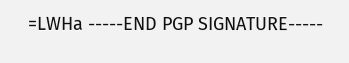=LWHa -----END PGP SIGNATURE-----